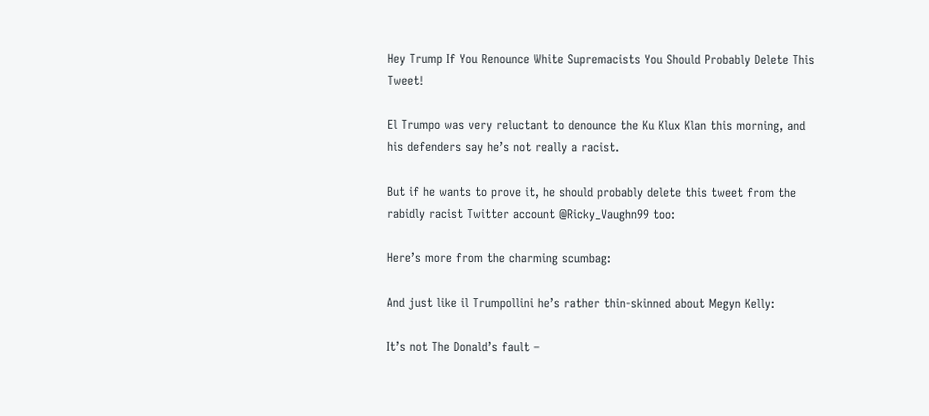Hey Trump If You Renounce White Supremacists You Should Probably Delete This Tweet!

El Trumpo was very reluctant to denounce the Ku Klux Klan this morning, and his defenders say he’s not really a racist.

But if he wants to prove it, he should probably delete this tweet from the rabidly racist Twitter account @Ricky_Vaughn99 too:

Here’s more from the charming scumbag:

And just like il Trumpollini he’s rather thin-skinned about Megyn Kelly:

It’s not The Donald’s fault –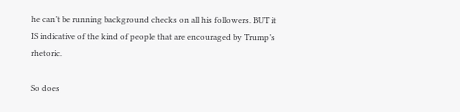he can’t be running background checks on all his followers. BUT it IS indicative of the kind of people that are encouraged by Trump’s rhetoric.

So does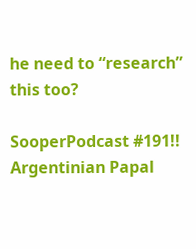he need to “research” this too?

SooperPodcast #191!! Argentinian Papal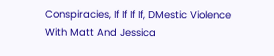Conspiracies, If If If If, DMestic Violence With Matt And Jessica